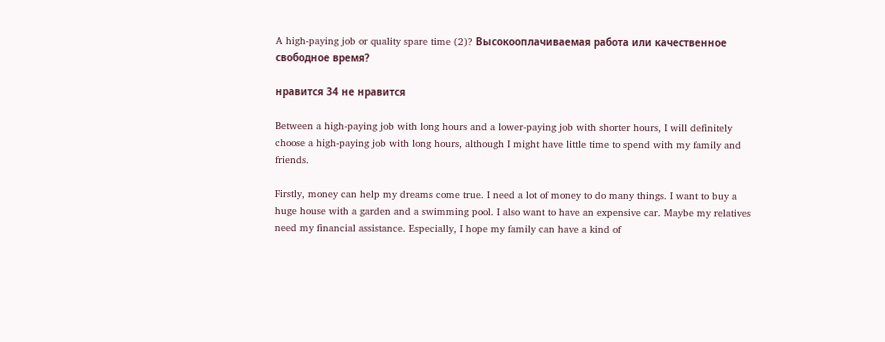A high-paying job or quality spare time (2)? Высокооплачиваемая работа или качественное свободное время?

нравится 34 не нравится

Between a high-paying job with long hours and a lower-paying job with shorter hours, I will definitely choose a high-paying job with long hours, although I might have little time to spend with my family and friends.

Firstly, money can help my dreams come true. I need a lot of money to do many things. I want to buy a huge house with a garden and a swimming pool. I also want to have an expensive car. Maybe my relatives need my financial assistance. Especially, I hope my family can have a kind of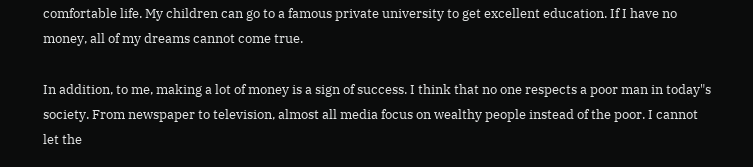comfortable life. My children can go to a famous private university to get excellent education. If I have no money, all of my dreams cannot come true.

In addition, to me, making a lot of money is a sign of success. I think that no one respects a poor man in today"s society. From newspaper to television, almost all media focus on wealthy people instead of the poor. I cannot let the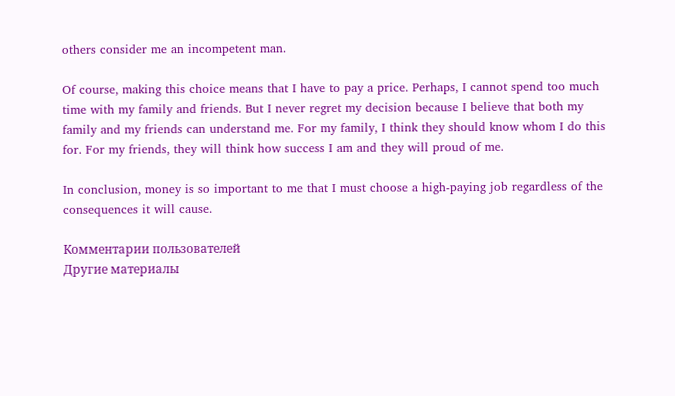others consider me an incompetent man.

Of course, making this choice means that I have to pay a price. Perhaps, I cannot spend too much time with my family and friends. But I never regret my decision because I believe that both my family and my friends can understand me. For my family, I think they should know whom I do this for. For my friends, they will think how success I am and they will proud of me.

In conclusion, money is so important to me that I must choose a high-paying job regardless of the consequences it will cause.

Комментарии пользователей
Другие материалы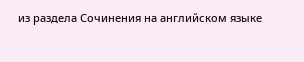из раздела Сочинения на английском языке